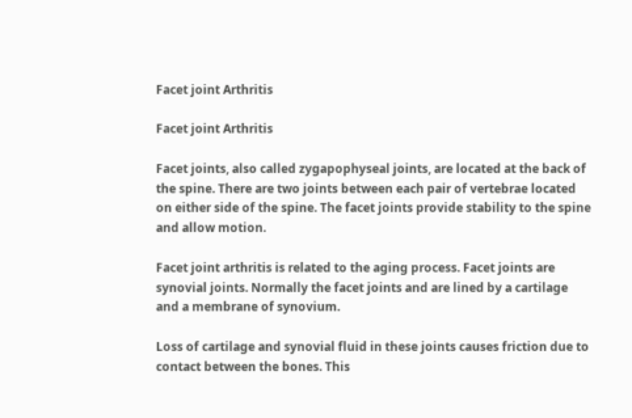Facet joint Arthritis

Facet joint Arthritis

Facet joints, also called zygapophyseal joints, are located at the back of the spine. There are two joints between each pair of vertebrae located on either side of the spine. The facet joints provide stability to the spine and allow motion.

Facet joint arthritis is related to the aging process. Facet joints are synovial joints. Normally the facet joints and are lined by a cartilage and a membrane of synovium.

Loss of cartilage and synovial fluid in these joints causes friction due to contact between the bones. This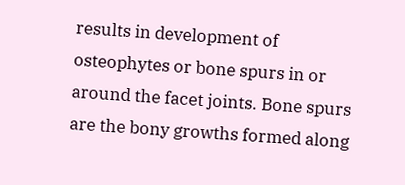results in development of osteophytes or bone spurs in or around the facet joints. Bone spurs are the bony growths formed along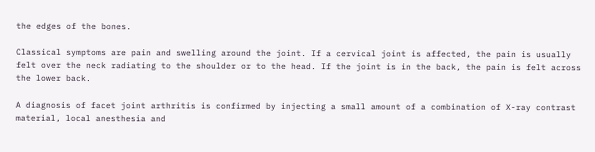the edges of the bones.

Classical symptoms are pain and swelling around the joint. If a cervical joint is affected, the pain is usually felt over the neck radiating to the shoulder or to the head. If the joint is in the back, the pain is felt across the lower back.

A diagnosis of facet joint arthritis is confirmed by injecting a small amount of a combination of X-ray contrast material, local anesthesia and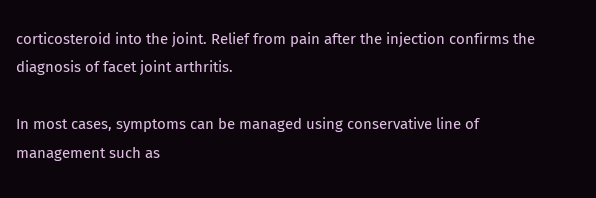corticosteroid into the joint. Relief from pain after the injection confirms the diagnosis of facet joint arthritis.

In most cases, symptoms can be managed using conservative line of management such as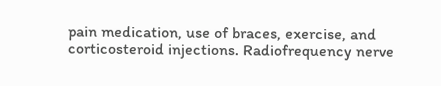pain medication, use of braces, exercise, and corticosteroid injections. Radiofrequency nerve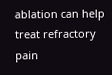ablation can help treat refractory pain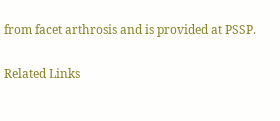from facet arthrosis and is provided at PSSP.

Related Links